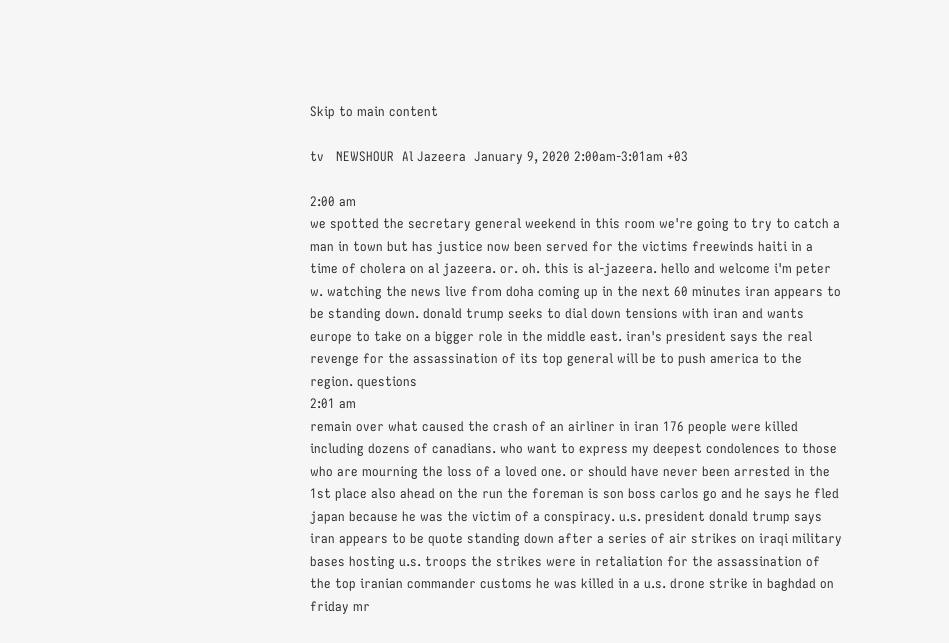Skip to main content

tv   NEWSHOUR  Al Jazeera  January 9, 2020 2:00am-3:01am +03

2:00 am
we spotted the secretary general weekend in this room we're going to try to catch a man in town but has justice now been served for the victims freewinds haiti in a time of cholera on al jazeera. or. oh. this is al-jazeera. hello and welcome i'm peter w. watching the news live from doha coming up in the next 60 minutes iran appears to be standing down. donald trump seeks to dial down tensions with iran and wants europe to take on a bigger role in the middle east. iran's president says the real revenge for the assassination of its top general will be to push america to the region. questions
2:01 am
remain over what caused the crash of an airliner in iran 176 people were killed including dozens of canadians. who want to express my deepest condolences to those who are mourning the loss of a loved one. or should have never been arrested in the 1st place also ahead on the run the foreman is son boss carlos go and he says he fled japan because he was the victim of a conspiracy. u.s. president donald trump says iran appears to be quote standing down after a series of air strikes on iraqi military bases hosting u.s. troops the strikes were in retaliation for the assassination of the top iranian commander customs he was killed in a u.s. drone strike in baghdad on friday mr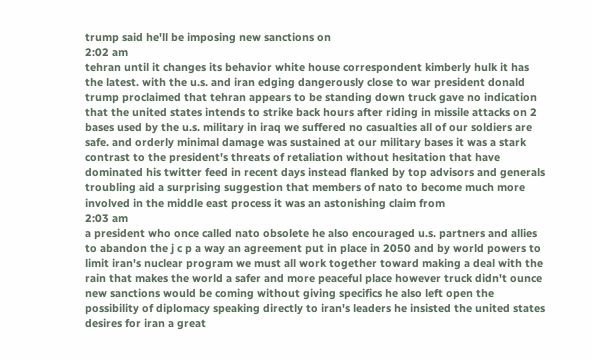trump said he'll be imposing new sanctions on
2:02 am
tehran until it changes its behavior white house correspondent kimberly hulk it has the latest. with the u.s. and iran edging dangerously close to war president donald trump proclaimed that tehran appears to be standing down truck gave no indication that the united states intends to strike back hours after riding in missile attacks on 2 bases used by the u.s. military in iraq we suffered no casualties all of our soldiers are safe. and orderly minimal damage was sustained at our military bases it was a stark contrast to the president's threats of retaliation without hesitation that have dominated his twitter feed in recent days instead flanked by top advisors and generals troubling aid a surprising suggestion that members of nato to become much more involved in the middle east process it was an astonishing claim from
2:03 am
a president who once called nato obsolete he also encouraged u.s. partners and allies to abandon the j c p a way an agreement put in place in 2050 and by world powers to limit iran's nuclear program we must all work together toward making a deal with the rain that makes the world a safer and more peaceful place however truck didn't ounce new sanctions would be coming without giving specifics he also left open the possibility of diplomacy speaking directly to iran's leaders he insisted the united states desires for iran a great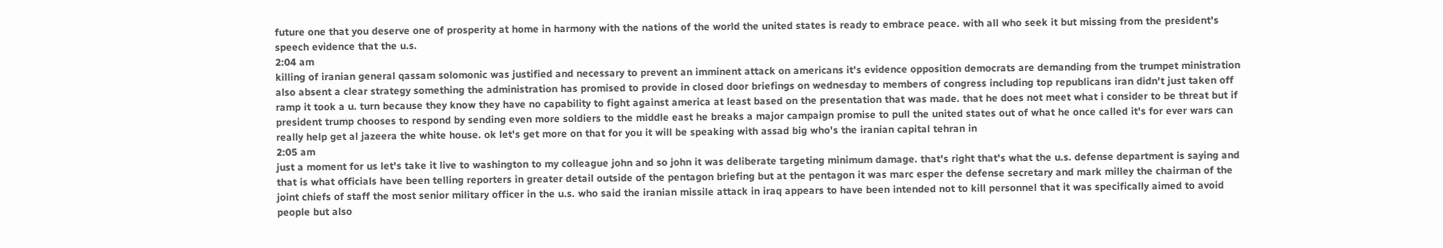future one that you deserve one of prosperity at home in harmony with the nations of the world the united states is ready to embrace peace. with all who seek it but missing from the president's speech evidence that the u.s.
2:04 am
killing of iranian general qassam solomonic was justified and necessary to prevent an imminent attack on americans it's evidence opposition democrats are demanding from the trumpet ministration also absent a clear strategy something the administration has promised to provide in closed door briefings on wednesday to members of congress including top republicans iran didn't just taken off ramp it took a u. turn because they know they have no capability to fight against america at least based on the presentation that was made. that he does not meet what i consider to be threat but if president trump chooses to respond by sending even more soldiers to the middle east he breaks a major campaign promise to pull the united states out of what he once called it's for ever wars can really help get al jazeera the white house. ok let's get more on that for you it will be speaking with assad big who's the iranian capital tehran in
2:05 am
just a moment for us let's take it live to washington to my colleague john and so john it was deliberate targeting minimum damage. that's right that's what the u.s. defense department is saying and that is what officials have been telling reporters in greater detail outside of the pentagon briefing but at the pentagon it was marc esper the defense secretary and mark milley the chairman of the joint chiefs of staff the most senior military officer in the u.s. who said the iranian missile attack in iraq appears to have been intended not to kill personnel that it was specifically aimed to avoid people but also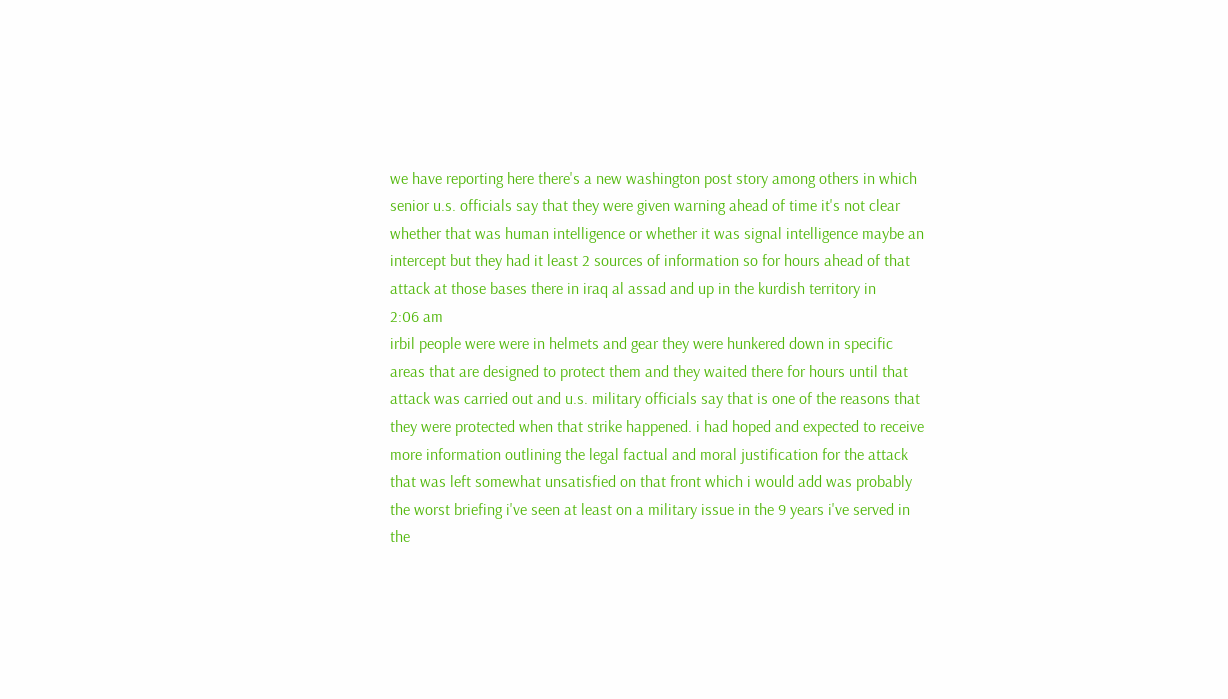we have reporting here there's a new washington post story among others in which senior u.s. officials say that they were given warning ahead of time it's not clear whether that was human intelligence or whether it was signal intelligence maybe an intercept but they had it least 2 sources of information so for hours ahead of that attack at those bases there in iraq al assad and up in the kurdish territory in
2:06 am
irbil people were were in helmets and gear they were hunkered down in specific areas that are designed to protect them and they waited there for hours until that attack was carried out and u.s. military officials say that is one of the reasons that they were protected when that strike happened. i had hoped and expected to receive more information outlining the legal factual and moral justification for the attack that was left somewhat unsatisfied on that front which i would add was probably the worst briefing i've seen at least on a military issue in the 9 years i've served in the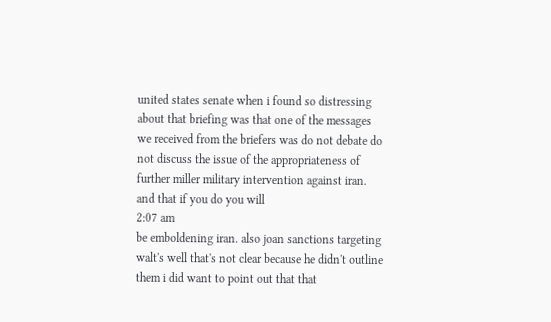united states senate when i found so distressing about that briefing was that one of the messages we received from the briefers was do not debate do not discuss the issue of the appropriateness of further miller military intervention against iran. and that if you do you will
2:07 am
be emboldening iran. also joan sanctions targeting walt's well that's not clear because he didn't outline them i did want to point out that that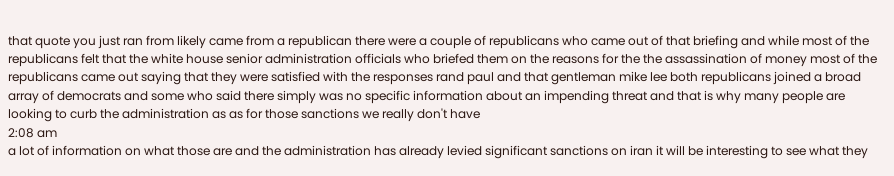that quote you just ran from likely came from a republican there were a couple of republicans who came out of that briefing and while most of the republicans felt that the white house senior administration officials who briefed them on the reasons for the the assassination of money most of the republicans came out saying that they were satisfied with the responses rand paul and that gentleman mike lee both republicans joined a broad array of democrats and some who said there simply was no specific information about an impending threat and that is why many people are looking to curb the administration as as for those sanctions we really don't have
2:08 am
a lot of information on what those are and the administration has already levied significant sanctions on iran it will be interesting to see what they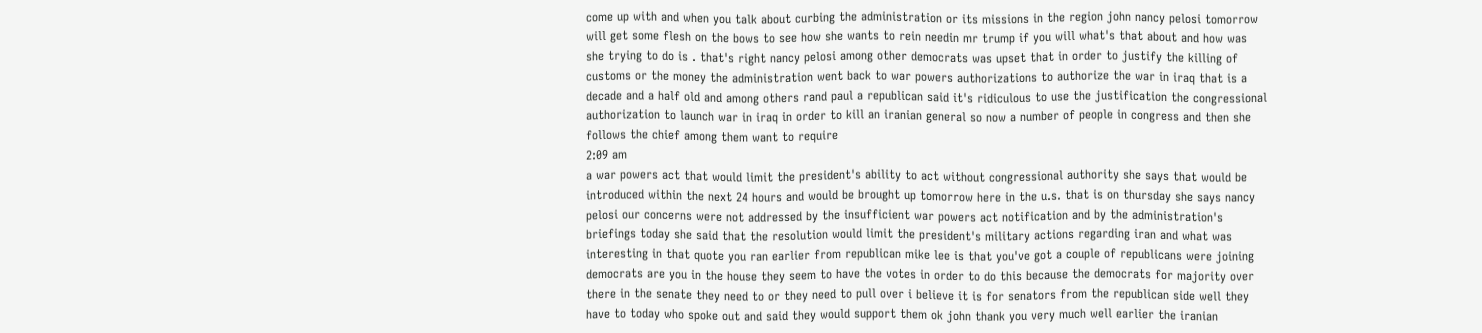come up with and when you talk about curbing the administration or its missions in the region john nancy pelosi tomorrow will get some flesh on the bows to see how she wants to rein needin mr trump if you will what's that about and how was she trying to do is . that's right nancy pelosi among other democrats was upset that in order to justify the killing of customs or the money the administration went back to war powers authorizations to authorize the war in iraq that is a decade and a half old and among others rand paul a republican said it's ridiculous to use the justification the congressional authorization to launch war in iraq in order to kill an iranian general so now a number of people in congress and then she follows the chief among them want to require
2:09 am
a war powers act that would limit the president's ability to act without congressional authority she says that would be introduced within the next 24 hours and would be brought up tomorrow here in the u.s. that is on thursday she says nancy pelosi our concerns were not addressed by the insufficient war powers act notification and by the administration's briefings today she said that the resolution would limit the president's military actions regarding iran and what was interesting in that quote you ran earlier from republican mike lee is that you've got a couple of republicans were joining democrats are you in the house they seem to have the votes in order to do this because the democrats for majority over there in the senate they need to or they need to pull over i believe it is for senators from the republican side well they have to today who spoke out and said they would support them ok john thank you very much well earlier the iranian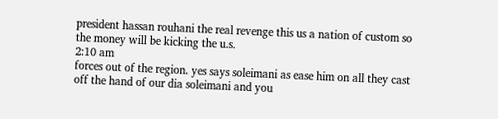president hassan rouhani the real revenge this us a nation of custom so the money will be kicking the u.s.
2:10 am
forces out of the region. yes says soleimani as ease him on all they cast off the hand of our dia soleimani and you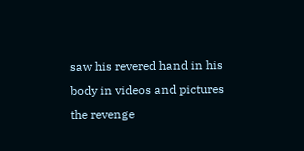saw his revered hand in his body in videos and pictures the revenge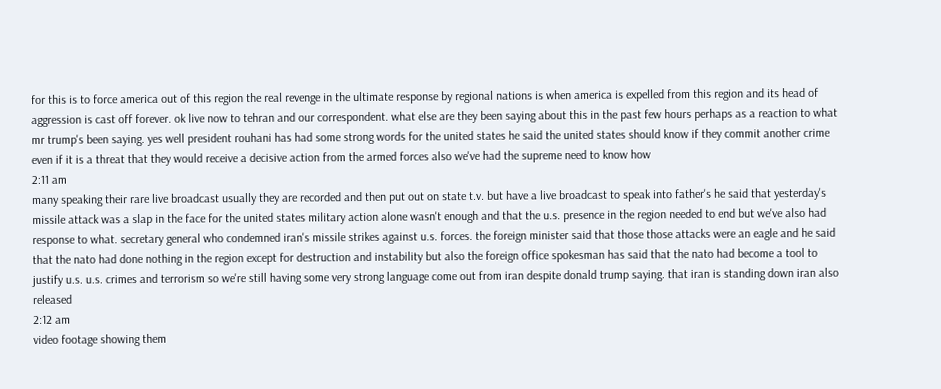for this is to force america out of this region the real revenge in the ultimate response by regional nations is when america is expelled from this region and its head of aggression is cast off forever. ok live now to tehran and our correspondent. what else are they been saying about this in the past few hours perhaps as a reaction to what mr trump's been saying. yes well president rouhani has had some strong words for the united states he said the united states should know if they commit another crime even if it is a threat that they would receive a decisive action from the armed forces also we've had the supreme need to know how
2:11 am
many speaking their rare live broadcast usually they are recorded and then put out on state t.v. but have a live broadcast to speak into father's he said that yesterday's missile attack was a slap in the face for the united states military action alone wasn't enough and that the u.s. presence in the region needed to end but we've also had response to what. secretary general who condemned iran's missile strikes against u.s. forces. the foreign minister said that those those attacks were an eagle and he said that the nato had done nothing in the region except for destruction and instability but also the foreign office spokesman has said that the nato had become a tool to justify u.s. u.s. crimes and terrorism so we're still having some very strong language come out from iran despite donald trump saying. that iran is standing down iran also released
2:12 am
video footage showing them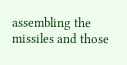assembling the missiles and those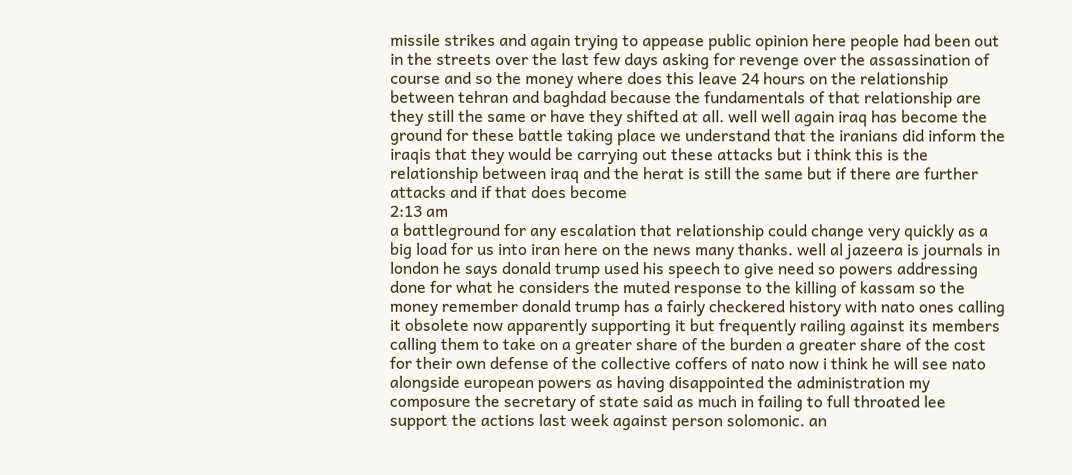missile strikes and again trying to appease public opinion here people had been out in the streets over the last few days asking for revenge over the assassination of course and so the money where does this leave 24 hours on the relationship between tehran and baghdad because the fundamentals of that relationship are they still the same or have they shifted at all. well well again iraq has become the ground for these battle taking place we understand that the iranians did inform the iraqis that they would be carrying out these attacks but i think this is the relationship between iraq and the herat is still the same but if there are further attacks and if that does become
2:13 am
a battleground for any escalation that relationship could change very quickly as a big load for us into iran here on the news many thanks. well al jazeera is journals in london he says donald trump used his speech to give need so powers addressing done for what he considers the muted response to the killing of kassam so the money remember donald trump has a fairly checkered history with nato ones calling it obsolete now apparently supporting it but frequently railing against its members calling them to take on a greater share of the burden a greater share of the cost for their own defense of the collective coffers of nato now i think he will see nato alongside european powers as having disappointed the administration my composure the secretary of state said as much in failing to full throated lee support the actions last week against person solomonic. an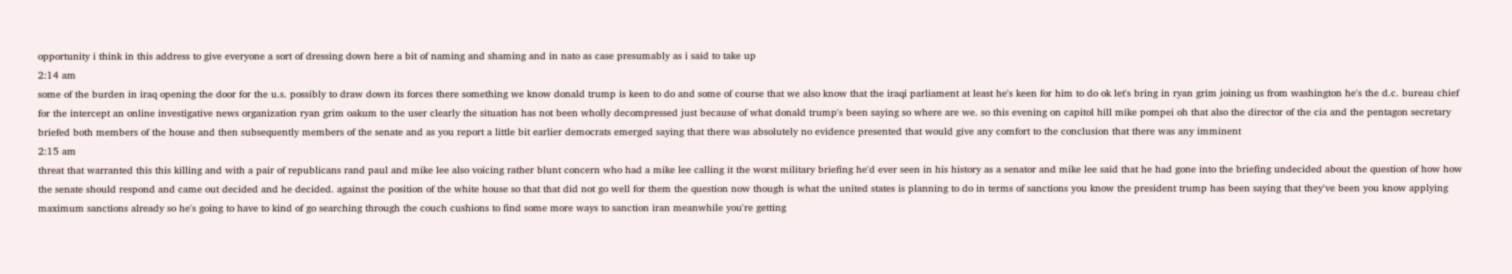opportunity i think in this address to give everyone a sort of dressing down here a bit of naming and shaming and in nato as case presumably as i said to take up
2:14 am
some of the burden in iraq opening the door for the u.s. possibly to draw down its forces there something we know donald trump is keen to do and some of course that we also know that the iraqi parliament at least he's keen for him to do ok let's bring in ryan grim joining us from washington he's the d.c. bureau chief for the intercept an online investigative news organization ryan grim oakum to the user clearly the situation has not been wholly decompressed just because of what donald trump's been saying so where are we. so this evening on capitol hill mike pompei oh that also the director of the cia and the pentagon secretary briefed both members of the house and then subsequently members of the senate and as you report a little bit earlier democrats emerged saying that there was absolutely no evidence presented that would give any comfort to the conclusion that there was any imminent
2:15 am
threat that warranted this this killing and with a pair of republicans rand paul and mike lee also voicing rather blunt concern who had a mike lee calling it the worst military briefing he'd ever seen in his history as a senator and mike lee said that he had gone into the briefing undecided about the question of how how the senate should respond and came out decided and he decided. against the position of the white house so that that did not go well for them the question now though is what the united states is planning to do in terms of sanctions you know the president trump has been saying that they've been you know applying maximum sanctions already so he's going to have to kind of go searching through the couch cushions to find some more ways to sanction iran meanwhile you're getting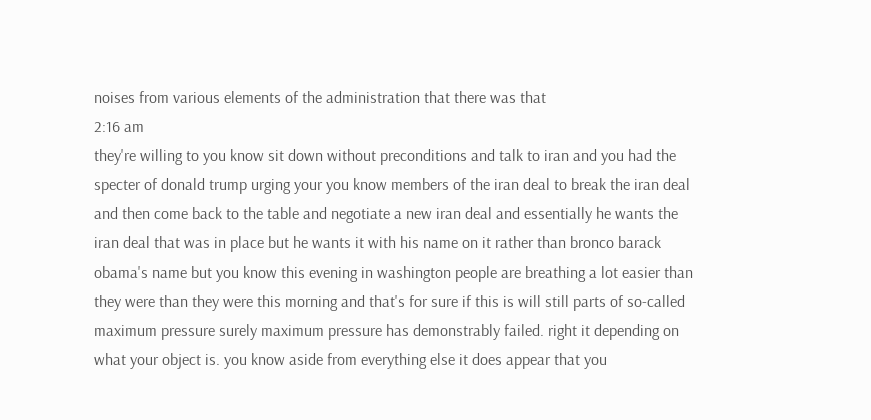noises from various elements of the administration that there was that
2:16 am
they're willing to you know sit down without preconditions and talk to iran and you had the specter of donald trump urging your you know members of the iran deal to break the iran deal and then come back to the table and negotiate a new iran deal and essentially he wants the iran deal that was in place but he wants it with his name on it rather than bronco barack obama's name but you know this evening in washington people are breathing a lot easier than they were than they were this morning and that's for sure if this is will still parts of so-called maximum pressure surely maximum pressure has demonstrably failed. right it depending on what your object is. you know aside from everything else it does appear that you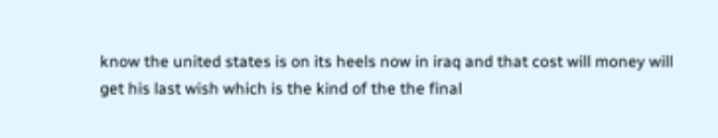know the united states is on its heels now in iraq and that cost will money will get his last wish which is the kind of the the final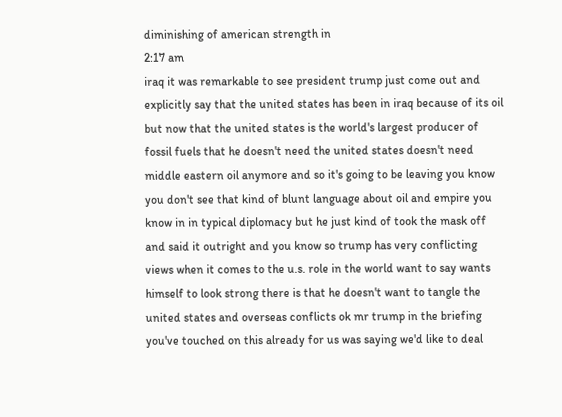diminishing of american strength in
2:17 am
iraq it was remarkable to see president trump just come out and explicitly say that the united states has been in iraq because of its oil but now that the united states is the world's largest producer of fossil fuels that he doesn't need the united states doesn't need middle eastern oil anymore and so it's going to be leaving you know you don't see that kind of blunt language about oil and empire you know in in typical diplomacy but he just kind of took the mask off and said it outright and you know so trump has very conflicting views when it comes to the u.s. role in the world want to say wants himself to look strong there is that he doesn't want to tangle the united states and overseas conflicts ok mr trump in the briefing you've touched on this already for us was saying we'd like to deal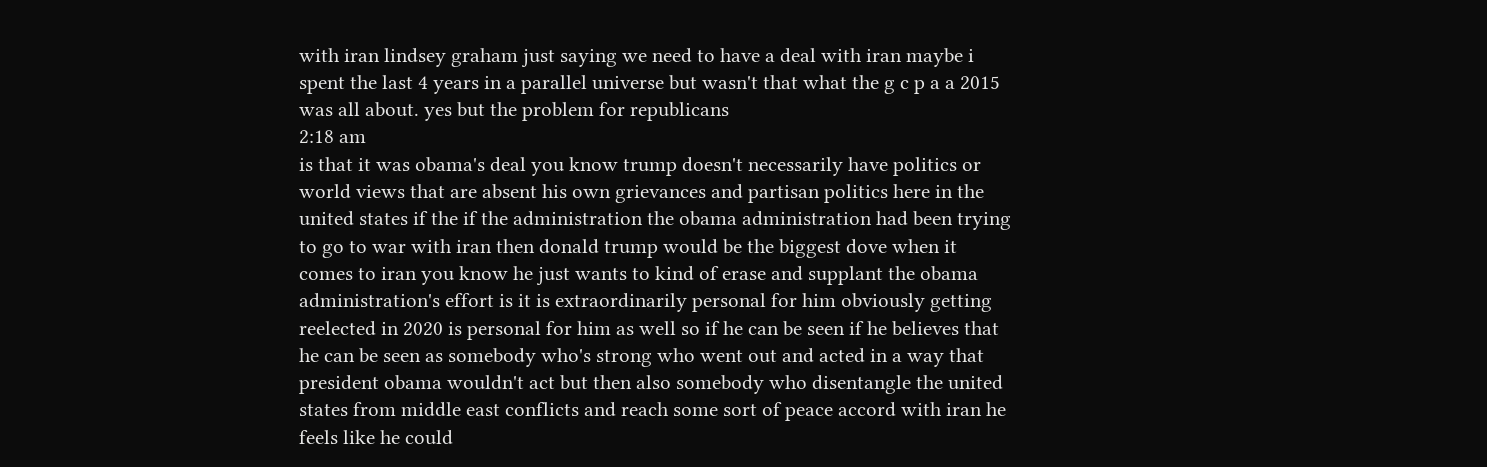with iran lindsey graham just saying we need to have a deal with iran maybe i spent the last 4 years in a parallel universe but wasn't that what the g c p a a 2015 was all about. yes but the problem for republicans
2:18 am
is that it was obama's deal you know trump doesn't necessarily have politics or world views that are absent his own grievances and partisan politics here in the united states if the if the administration the obama administration had been trying to go to war with iran then donald trump would be the biggest dove when it comes to iran you know he just wants to kind of erase and supplant the obama administration's effort is it is extraordinarily personal for him obviously getting reelected in 2020 is personal for him as well so if he can be seen if he believes that he can be seen as somebody who's strong who went out and acted in a way that president obama wouldn't act but then also somebody who disentangle the united states from middle east conflicts and reach some sort of peace accord with iran he feels like he could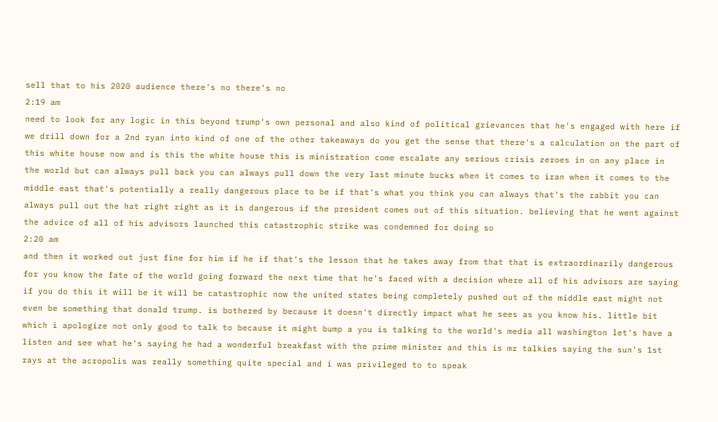sell that to his 2020 audience there's no there's no
2:19 am
need to look for any logic in this beyond trump's own personal and also kind of political grievances that he's engaged with here if we drill down for a 2nd ryan into kind of one of the other takeaways do you get the sense that there's a calculation on the part of this white house now and is this the white house this is ministration come escalate any serious crisis zeroes in on any place in the world but can always pull back you can always pull down the very last minute bucks when it comes to iran when it comes to the middle east that's potentially a really dangerous place to be if that's what you think you can always that's the rabbit you can always pull out the hat right right as it is dangerous if the president comes out of this situation. believing that he went against the advice of all of his advisors launched this catastrophic strike was condemned for doing so
2:20 am
and then it worked out just fine for him if he if that's the lesson that he takes away from that that is extraordinarily dangerous for you know the fate of the world going forward the next time that he's faced with a decision where all of his advisors are saying if you do this it will be it will be catastrophic now the united states being completely pushed out of the middle east might not even be something that donald trump. is bothered by because it doesn't directly impact what he sees as you know his. little bit which i apologize not only good to talk to because it might bump a you is talking to the world's media all washington let's have a listen and see what he's saying he had a wonderful breakfast with the prime minister and this is mr talkies saying the sun's 1st rays at the acropolis was really something quite special and i was privileged to to speak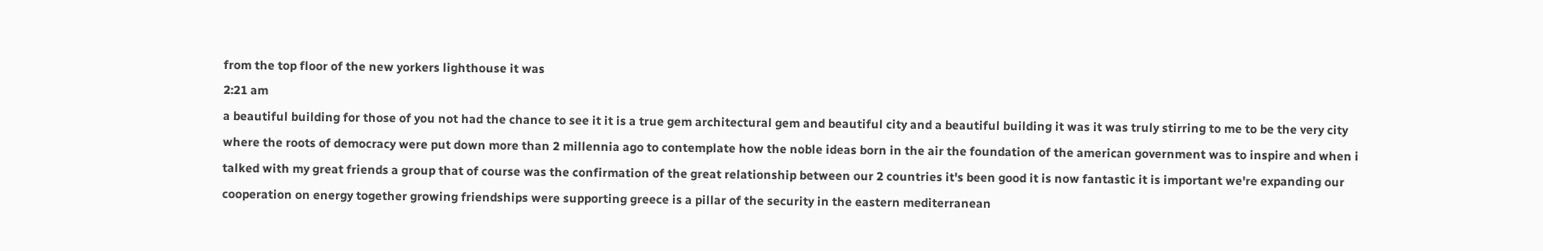from the top floor of the new yorkers lighthouse it was
2:21 am
a beautiful building for those of you not had the chance to see it it is a true gem architectural gem and beautiful city and a beautiful building it was it was truly stirring to me to be the very city where the roots of democracy were put down more than 2 millennia ago to contemplate how the noble ideas born in the air the foundation of the american government was to inspire and when i talked with my great friends a group that of course was the confirmation of the great relationship between our 2 countries it's been good it is now fantastic it is important we're expanding our cooperation on energy together growing friendships were supporting greece is a pillar of the security in the eastern mediterranean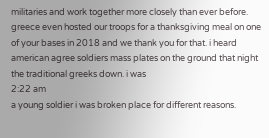militaries and work together more closely than ever before. greece even hosted our troops for a thanksgiving meal on one of your bases in 2018 and we thank you for that. i heard american agree soldiers mass plates on the ground that night the traditional greeks down. i was
2:22 am
a young soldier i was broken place for different reasons.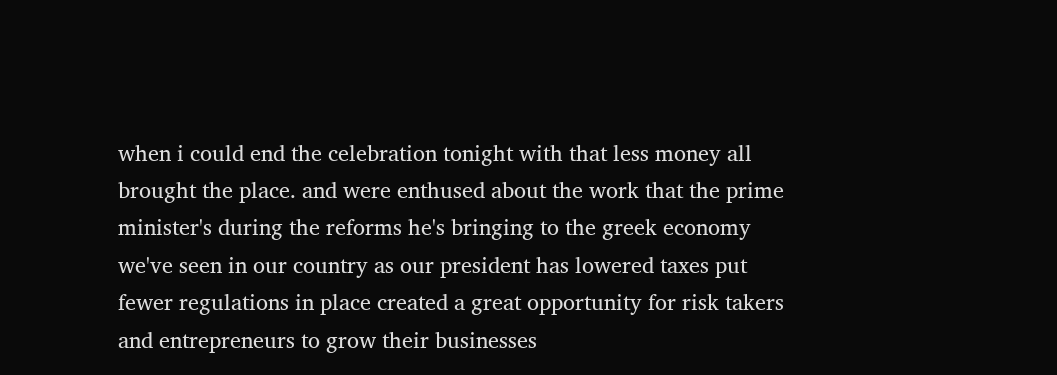when i could end the celebration tonight with that less money all brought the place. and were enthused about the work that the prime minister's during the reforms he's bringing to the greek economy we've seen in our country as our president has lowered taxes put fewer regulations in place created a great opportunity for risk takers and entrepreneurs to grow their businesses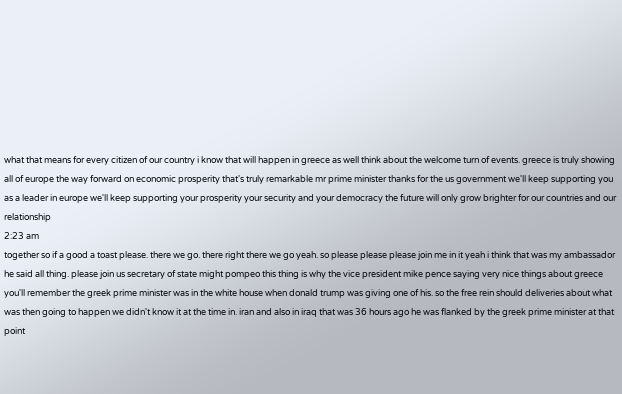what that means for every citizen of our country i know that will happen in greece as well think about the welcome turn of events. greece is truly showing all of europe the way forward on economic prosperity that's truly remarkable mr prime minister thanks for the us government we'll keep supporting you as a leader in europe we'll keep supporting your prosperity your security and your democracy the future will only grow brighter for our countries and our relationship
2:23 am
together so if a good a toast please. there we go. there right there we go yeah. so please please please join me in it yeah i think that was my ambassador he said all thing. please join us secretary of state might pompeo this thing is why the vice president mike pence saying very nice things about greece you'll remember the greek prime minister was in the white house when donald trump was giving one of his. so the free rein should deliveries about what was then going to happen we didn't know it at the time in. iran and also in iraq that was 36 hours ago he was flanked by the greek prime minister at that point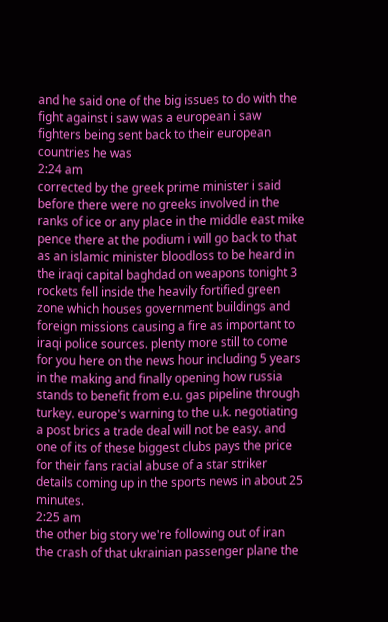and he said one of the big issues to do with the fight against i saw was a european i saw fighters being sent back to their european countries he was
2:24 am
corrected by the greek prime minister i said before there were no greeks involved in the ranks of ice or any place in the middle east mike pence there at the podium i will go back to that as an islamic minister bloodloss to be heard in the iraqi capital baghdad on weapons tonight 3 rockets fell inside the heavily fortified green zone which houses government buildings and foreign missions causing a fire as important to iraqi police sources. plenty more still to come for you here on the news hour including 5 years in the making and finally opening how russia stands to benefit from e.u. gas pipeline through turkey. europe's warning to the u.k. negotiating a post brics a trade deal will not be easy. and one of its of these biggest clubs pays the price for their fans racial abuse of a star striker details coming up in the sports news in about 25 minutes.
2:25 am
the other big story we're following out of iran the crash of that ukrainian passenger plane the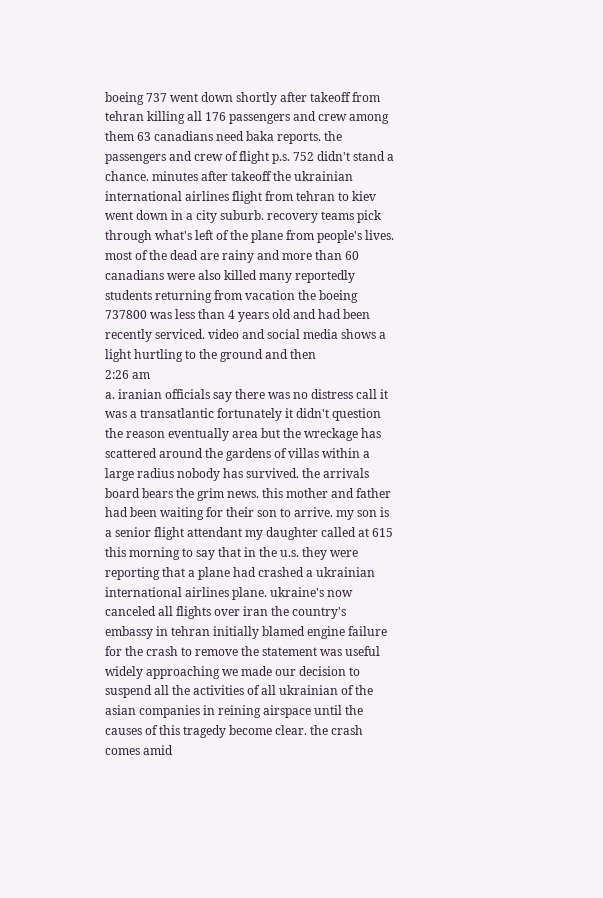boeing 737 went down shortly after takeoff from tehran killing all 176 passengers and crew among them 63 canadians need baka reports. the passengers and crew of flight p.s. 752 didn't stand a chance. minutes after takeoff the ukrainian international airlines flight from tehran to kiev went down in a city suburb. recovery teams pick through what's left of the plane from people's lives. most of the dead are rainy and more than 60 canadians were also killed many reportedly students returning from vacation the boeing 737800 was less than 4 years old and had been recently serviced. video and social media shows a light hurtling to the ground and then
2:26 am
a. iranian officials say there was no distress call it was a transatlantic fortunately it didn't question the reason eventually area but the wreckage has scattered around the gardens of villas within a large radius nobody has survived. the arrivals board bears the grim news. this mother and father had been waiting for their son to arrive. my son is a senior flight attendant my daughter called at 615 this morning to say that in the u.s. they were reporting that a plane had crashed a ukrainian international airlines plane. ukraine's now canceled all flights over iran the country's embassy in tehran initially blamed engine failure for the crash to remove the statement was useful widely approaching we made our decision to suspend all the activities of all ukrainian of the asian companies in reining airspace until the causes of this tragedy become clear. the crash comes amid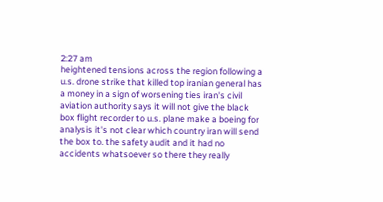2:27 am
heightened tensions across the region following a u.s. drone strike that killed top iranian general has a money in a sign of worsening ties iran's civil aviation authority says it will not give the black box flight recorder to u.s. plane make a boeing for analysis it's not clear which country iran will send the box to. the safety audit and it had no accidents whatsoever so there they really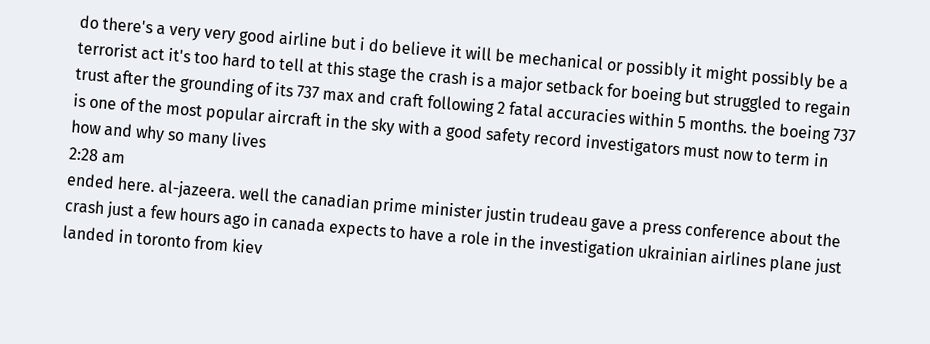do there's a very very good airline but i do believe it will be mechanical or possibly it might possibly be a terrorist act it's too hard to tell at this stage the crash is a major setback for boeing but struggled to regain trust after the grounding of its 737 max and craft following 2 fatal accuracies within 5 months. the boeing 737 is one of the most popular aircraft in the sky with a good safety record investigators must now to term in how and why so many lives
2:28 am
ended here. al-jazeera. well the canadian prime minister justin trudeau gave a press conference about the crash just a few hours ago in canada expects to have a role in the investigation ukrainian airlines plane just landed in toronto from kiev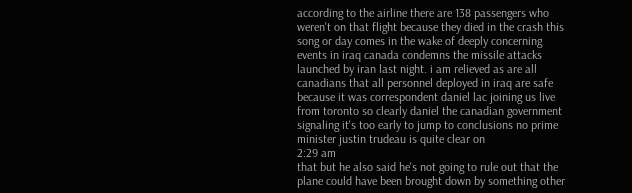according to the airline there are 138 passengers who weren't on that flight because they died in the crash this song or day comes in the wake of deeply concerning events in iraq canada condemns the missile attacks launched by iran last night. i am relieved as are all canadians that all personnel deployed in iraq are safe because it was correspondent daniel lac joining us live from toronto so clearly daniel the canadian government signaling it's too early to jump to conclusions no prime minister justin trudeau is quite clear on
2:29 am
that but he also said he's not going to rule out that the plane could have been brought down by something other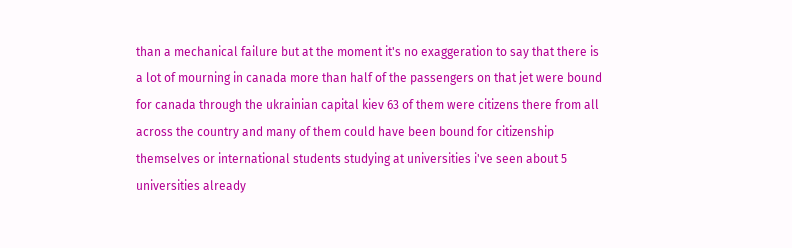than a mechanical failure but at the moment it's no exaggeration to say that there is a lot of mourning in canada more than half of the passengers on that jet were bound for canada through the ukrainian capital kiev 63 of them were citizens there from all across the country and many of them could have been bound for citizenship themselves or international students studying at universities i've seen about 5 universities already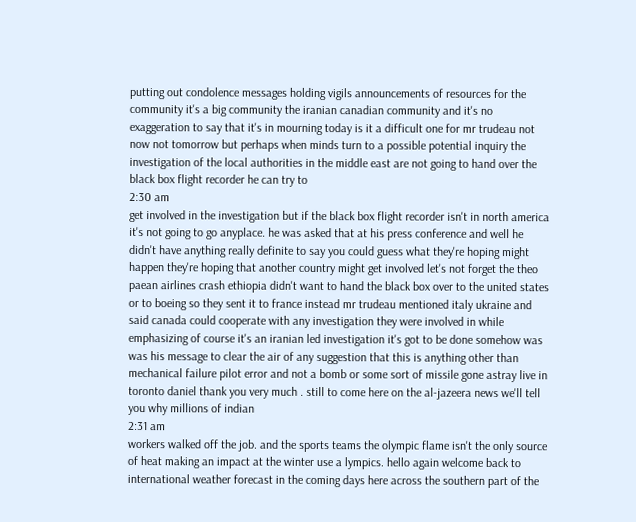putting out condolence messages holding vigils announcements of resources for the community it's a big community the iranian canadian community and it's no exaggeration to say that it's in mourning today is it a difficult one for mr trudeau not now not tomorrow but perhaps when minds turn to a possible potential inquiry the investigation of the local authorities in the middle east are not going to hand over the black box flight recorder he can try to
2:30 am
get involved in the investigation but if the black box flight recorder isn't in north america it's not going to go anyplace. he was asked that at his press conference and well he didn't have anything really definite to say you could guess what they're hoping might happen they're hoping that another country might get involved let's not forget the theo paean airlines crash ethiopia didn't want to hand the black box over to the united states or to boeing so they sent it to france instead mr trudeau mentioned italy ukraine and said canada could cooperate with any investigation they were involved in while emphasizing of course it's an iranian led investigation it's got to be done somehow was was his message to clear the air of any suggestion that this is anything other than mechanical failure pilot error and not a bomb or some sort of missile gone astray live in toronto daniel thank you very much . still to come here on the al-jazeera news we'll tell you why millions of indian
2:31 am
workers walked off the job. and the sports teams the olympic flame isn't the only source of heat making an impact at the winter use a lympics. hello again welcome back to international weather forecast in the coming days here across the southern part of the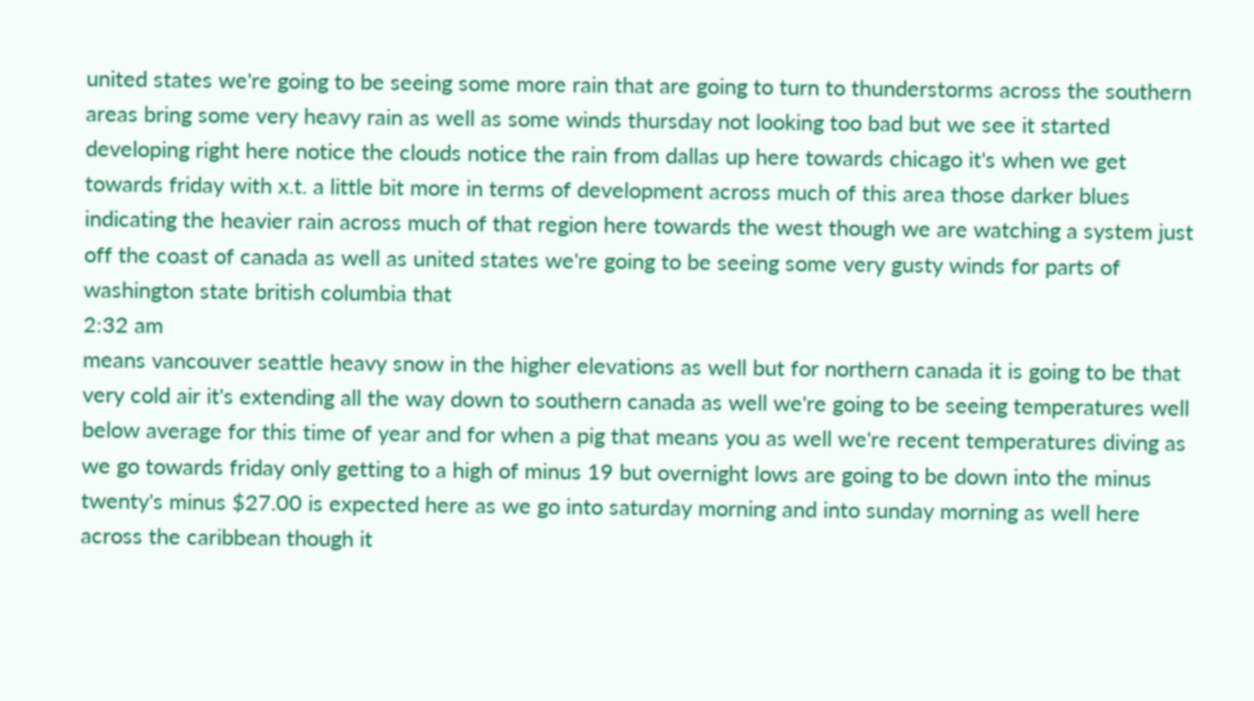united states we're going to be seeing some more rain that are going to turn to thunderstorms across the southern areas bring some very heavy rain as well as some winds thursday not looking too bad but we see it started developing right here notice the clouds notice the rain from dallas up here towards chicago it's when we get towards friday with x.t. a little bit more in terms of development across much of this area those darker blues indicating the heavier rain across much of that region here towards the west though we are watching a system just off the coast of canada as well as united states we're going to be seeing some very gusty winds for parts of washington state british columbia that
2:32 am
means vancouver seattle heavy snow in the higher elevations as well but for northern canada it is going to be that very cold air it's extending all the way down to southern canada as well we're going to be seeing temperatures well below average for this time of year and for when a pig that means you as well we're recent temperatures diving as we go towards friday only getting to a high of minus 19 but overnight lows are going to be down into the minus twenty's minus $27.00 is expected here as we go into saturday morning and into sunday morning as well here across the caribbean though it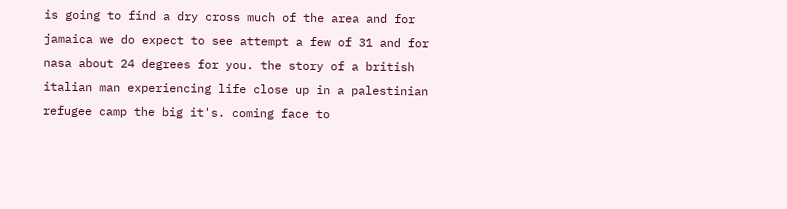is going to find a dry cross much of the area and for jamaica we do expect to see attempt a few of 31 and for nasa about 24 degrees for you. the story of a british italian man experiencing life close up in a palestinian refugee camp the big it's. coming face to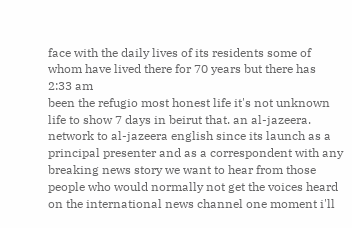face with the daily lives of its residents some of whom have lived there for 70 years but there has
2:33 am
been the refugio most honest life it's not unknown life to show 7 days in beirut that. an al-jazeera. network to al-jazeera english since its launch as a principal presenter and as a correspondent with any breaking news story we want to hear from those people who would normally not get the voices heard on the international news channel one moment i'll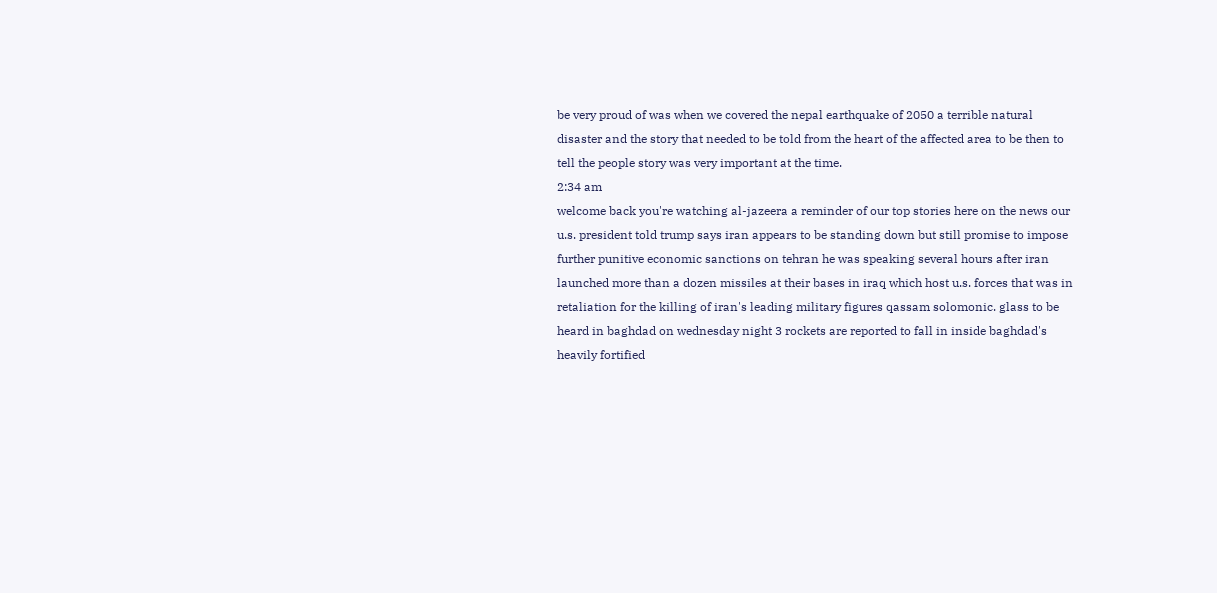be very proud of was when we covered the nepal earthquake of 2050 a terrible natural disaster and the story that needed to be told from the heart of the affected area to be then to tell the people story was very important at the time.
2:34 am
welcome back you're watching al-jazeera a reminder of our top stories here on the news our u.s. president told trump says iran appears to be standing down but still promise to impose further punitive economic sanctions on tehran he was speaking several hours after iran launched more than a dozen missiles at their bases in iraq which host u.s. forces that was in retaliation for the killing of iran's leading military figures qassam solomonic. glass to be heard in baghdad on wednesday night 3 rockets are reported to fall in inside baghdad's heavily fortified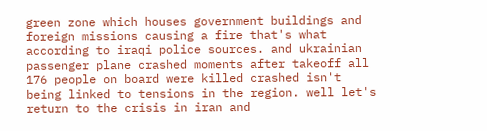green zone which houses government buildings and foreign missions causing a fire that's what according to iraqi police sources. and ukrainian passenger plane crashed moments after takeoff all 176 people on board were killed crashed isn't being linked to tensions in the region. well let's return to the crisis in iran and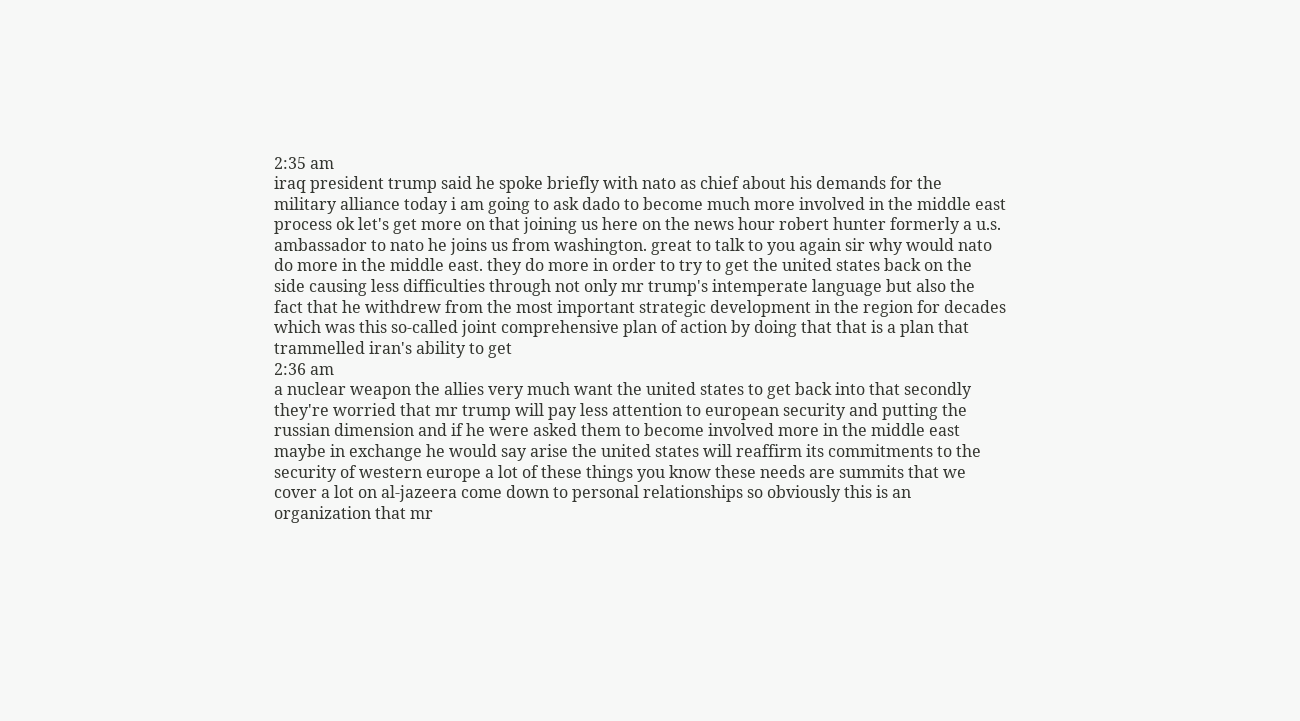2:35 am
iraq president trump said he spoke briefly with nato as chief about his demands for the military alliance today i am going to ask dado to become much more involved in the middle east process ok let's get more on that joining us here on the news hour robert hunter formerly a u.s. ambassador to nato he joins us from washington. great to talk to you again sir why would nato do more in the middle east. they do more in order to try to get the united states back on the side causing less difficulties through not only mr trump's intemperate language but also the fact that he withdrew from the most important strategic development in the region for decades which was this so-called joint comprehensive plan of action by doing that that is a plan that trammelled iran's ability to get
2:36 am
a nuclear weapon the allies very much want the united states to get back into that secondly they're worried that mr trump will pay less attention to european security and putting the russian dimension and if he were asked them to become involved more in the middle east maybe in exchange he would say arise the united states will reaffirm its commitments to the security of western europe a lot of these things you know these needs are summits that we cover a lot on al-jazeera come down to personal relationships so obviously this is an organization that mr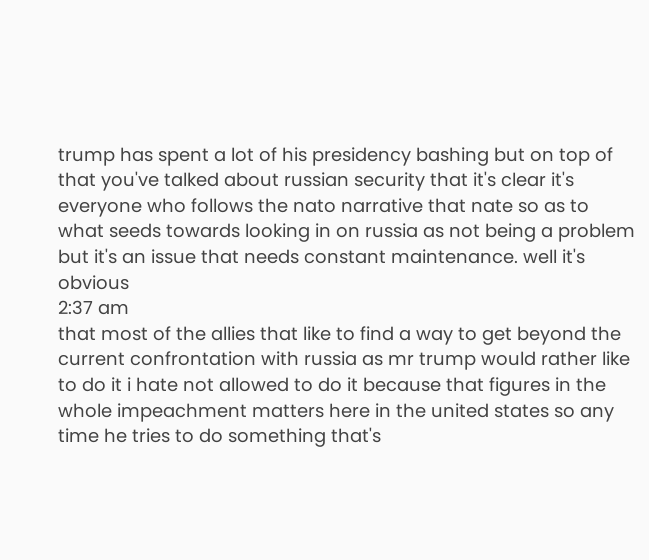trump has spent a lot of his presidency bashing but on top of that you've talked about russian security that it's clear it's everyone who follows the nato narrative that nate so as to what seeds towards looking in on russia as not being a problem but it's an issue that needs constant maintenance. well it's obvious
2:37 am
that most of the allies that like to find a way to get beyond the current confrontation with russia as mr trump would rather like to do it i hate not allowed to do it because that figures in the whole impeachment matters here in the united states so any time he tries to do something that's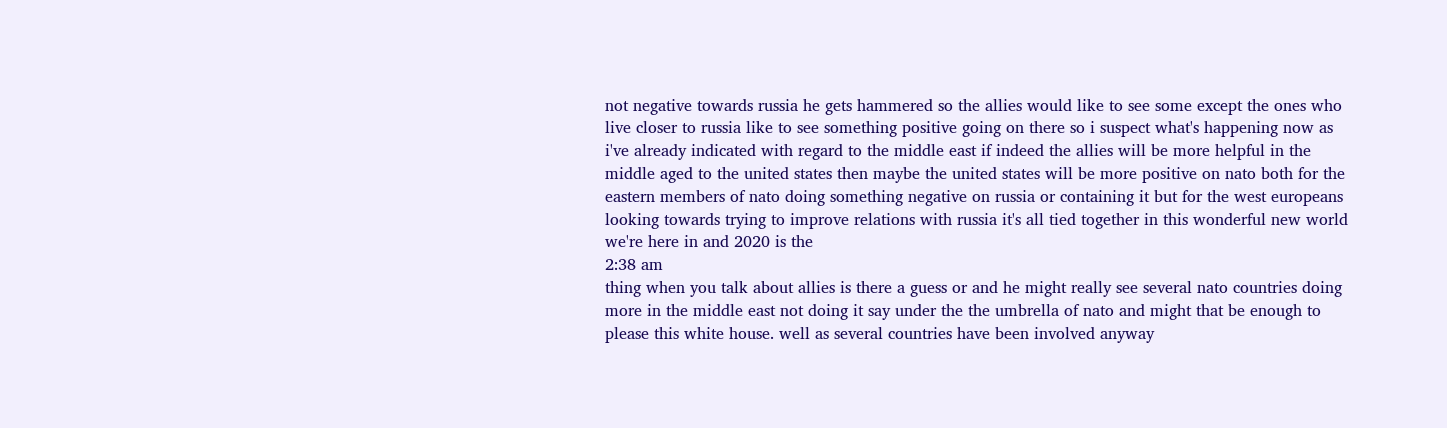not negative towards russia he gets hammered so the allies would like to see some except the ones who live closer to russia like to see something positive going on there so i suspect what's happening now as i've already indicated with regard to the middle east if indeed the allies will be more helpful in the middle aged to the united states then maybe the united states will be more positive on nato both for the eastern members of nato doing something negative on russia or containing it but for the west europeans looking towards trying to improve relations with russia it's all tied together in this wonderful new world we're here in and 2020 is the
2:38 am
thing when you talk about allies is there a guess or and he might really see several nato countries doing more in the middle east not doing it say under the the umbrella of nato and might that be enough to please this white house. well as several countries have been involved anyway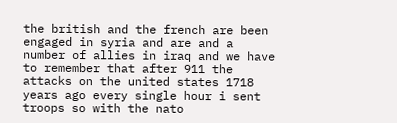the british and the french are been engaged in syria and are and a number of allies in iraq and we have to remember that after 911 the attacks on the united states 1718 years ago every single hour i sent troops so with the nato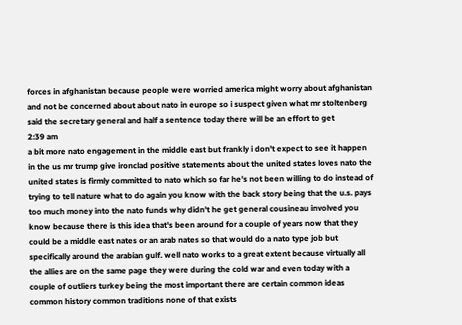forces in afghanistan because people were worried america might worry about afghanistan and not be concerned about about nato in europe so i suspect given what mr stoltenberg said the secretary general and half a sentence today there will be an effort to get
2:39 am
a bit more nato engagement in the middle east but frankly i don't expect to see it happen in the us mr trump give ironclad positive statements about the united states loves nato the united states is firmly committed to nato which so far he's not been willing to do instead of trying to tell nature what to do again you know with the back story being that the u.s. pays too much money into the nato funds why didn't he get general cousineau involved you know because there is this idea that's been around for a couple of years now that they could be a middle east nates or an arab nates so that would do a nato type job but specifically around the arabian gulf. well nato works to a great extent because virtually all the allies are on the same page they were during the cold war and even today with a couple of outliers turkey being the most important there are certain common ideas common history common traditions none of that exists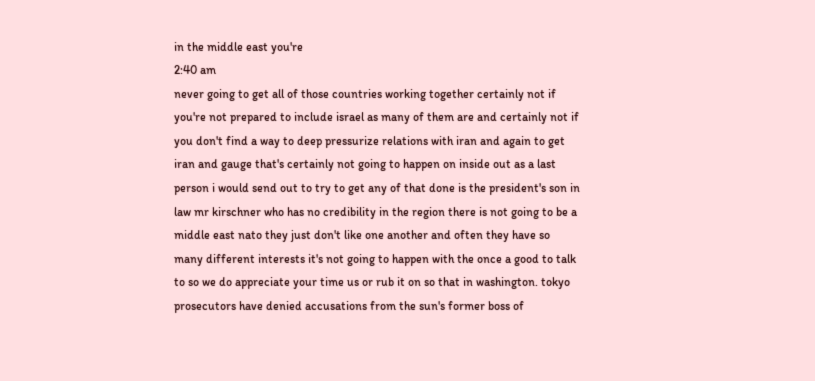in the middle east you're
2:40 am
never going to get all of those countries working together certainly not if you're not prepared to include israel as many of them are and certainly not if you don't find a way to deep pressurize relations with iran and again to get iran and gauge that's certainly not going to happen on inside out as a last person i would send out to try to get any of that done is the president's son in law mr kirschner who has no credibility in the region there is not going to be a middle east nato they just don't like one another and often they have so many different interests it's not going to happen with the once a good to talk to so we do appreciate your time us or rub it on so that in washington. tokyo prosecutors have denied accusations from the sun's former boss of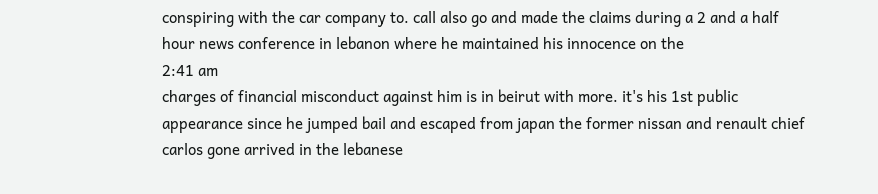conspiring with the car company to. call also go and made the claims during a 2 and a half hour news conference in lebanon where he maintained his innocence on the
2:41 am
charges of financial misconduct against him is in beirut with more. it's his 1st public appearance since he jumped bail and escaped from japan the former nissan and renault chief carlos gone arrived in the lebanese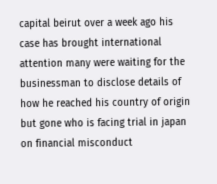capital beirut over a week ago his case has brought international attention many were waiting for the businessman to disclose details of how he reached his country of origin but gone who is facing trial in japan on financial misconduct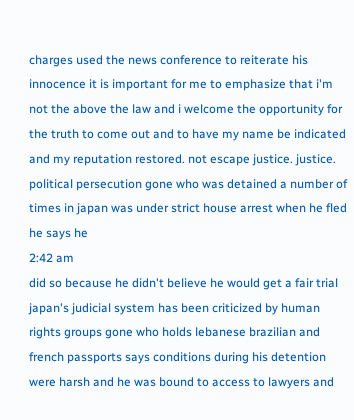charges used the news conference to reiterate his innocence it is important for me to emphasize that i'm not the above the law and i welcome the opportunity for the truth to come out and to have my name be indicated and my reputation restored. not escape justice. justice. political persecution gone who was detained a number of times in japan was under strict house arrest when he fled he says he
2:42 am
did so because he didn't believe he would get a fair trial japan's judicial system has been criticized by human rights groups gone who holds lebanese brazilian and french passports says conditions during his detention were harsh and he was bound to access to lawyers and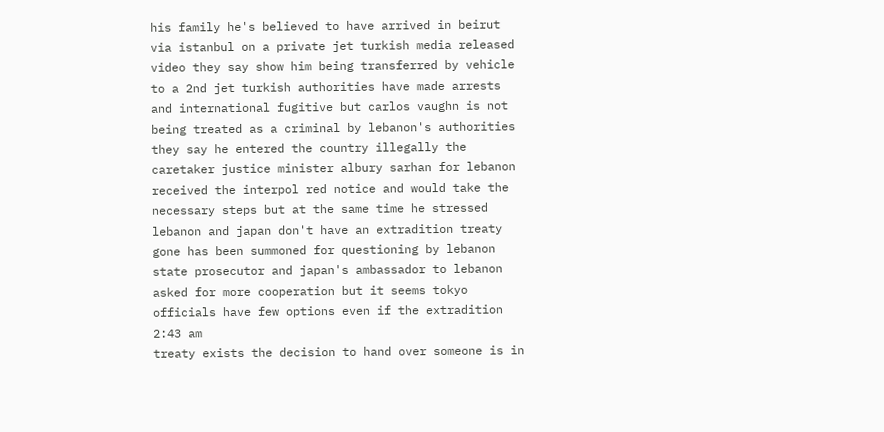his family he's believed to have arrived in beirut via istanbul on a private jet turkish media released video they say show him being transferred by vehicle to a 2nd jet turkish authorities have made arrests and international fugitive but carlos vaughn is not being treated as a criminal by lebanon's authorities they say he entered the country illegally the caretaker justice minister albury sarhan for lebanon received the interpol red notice and would take the necessary steps but at the same time he stressed lebanon and japan don't have an extradition treaty gone has been summoned for questioning by lebanon state prosecutor and japan's ambassador to lebanon asked for more cooperation but it seems tokyo officials have few options even if the extradition
2:43 am
treaty exists the decision to hand over someone is in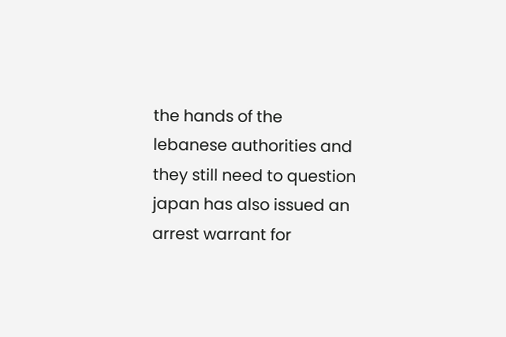the hands of the lebanese authorities and they still need to question japan has also issued an arrest warrant for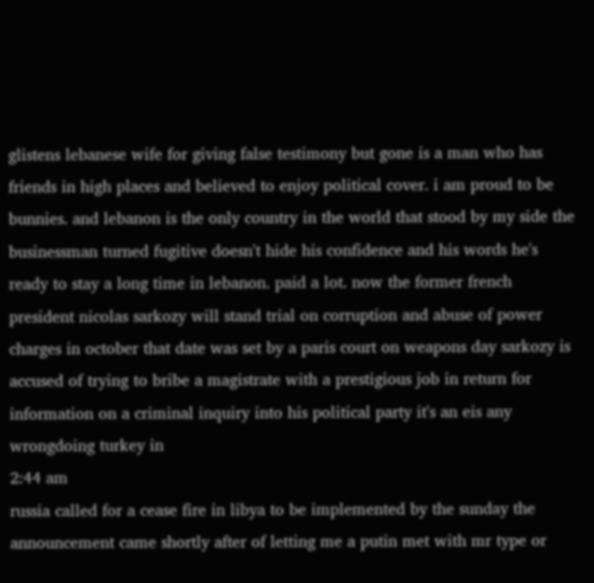glistens lebanese wife for giving false testimony but gone is a man who has friends in high places and believed to enjoy political cover. i am proud to be bunnies. and lebanon is the only country in the world that stood by my side the businessman turned fugitive doesn't hide his confidence and his words he's ready to stay a long time in lebanon. paid a lot. now the former french president nicolas sarkozy will stand trial on corruption and abuse of power charges in october that date was set by a paris court on weapons day sarkozy is accused of trying to bribe a magistrate with a prestigious job in return for information on a criminal inquiry into his political party it's an eis any wrongdoing turkey in
2:44 am
russia called for a cease fire in libya to be implemented by the sunday the announcement came shortly after of letting me a putin met with mr type or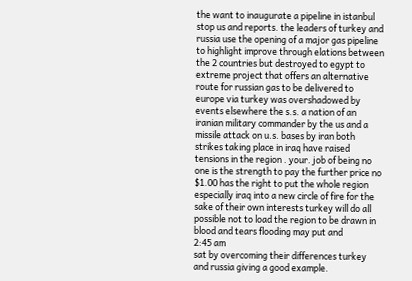the want to inaugurate a pipeline in istanbul stop us and reports. the leaders of turkey and russia use the opening of a major gas pipeline to highlight improve through elations between the 2 countries but destroyed to egypt to extreme project that offers an alternative route for russian gas to be delivered to europe via turkey was overshadowed by events elsewhere the s.s. a nation of an iranian military commander by the us and a missile attack on u.s. bases by iran both strikes taking place in iraq have raised tensions in the region . your. job of being no one is the strength to pay the further price no $1.00 has the right to put the whole region especially iraq into a new circle of fire for the sake of their own interests turkey will do all possible not to load the region to be drawn in blood and tears flooding may put and
2:45 am
sat by overcoming their differences turkey and russia giving a good example.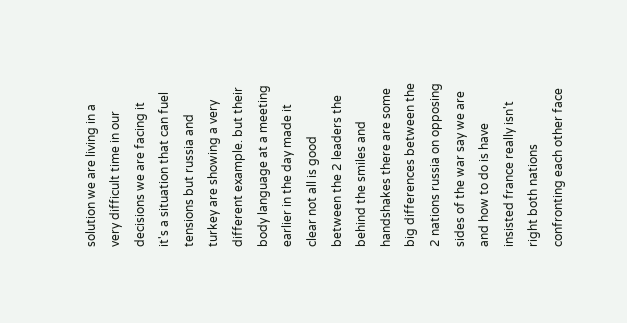solution we are living in a very difficult time in our decisions we are facing it it's a situation that can fuel tensions but russia and turkey are showing a very different example. but their body language at a meeting earlier in the day made it clear not all is good between the 2 leaders the behind the smiles and handshakes there are some big differences between the 2 nations russia on opposing sides of the war say we are and how to do is have insisted france really isn't right both nations confronting each other face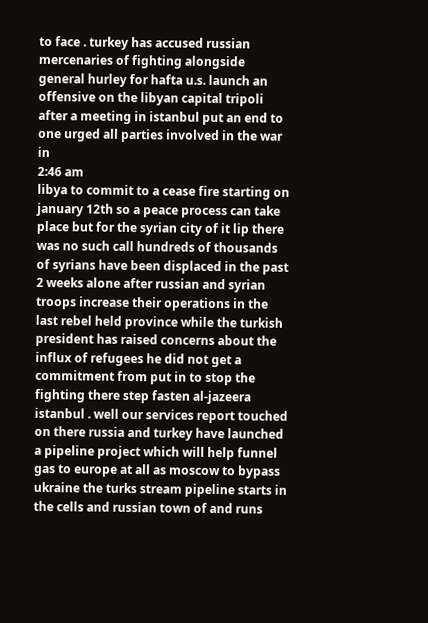to face . turkey has accused russian mercenaries of fighting alongside general hurley for hafta u.s. launch an offensive on the libyan capital tripoli after a meeting in istanbul put an end to one urged all parties involved in the war in
2:46 am
libya to commit to a cease fire starting on january 12th so a peace process can take place but for the syrian city of it lip there was no such call hundreds of thousands of syrians have been displaced in the past 2 weeks alone after russian and syrian troops increase their operations in the last rebel held province while the turkish president has raised concerns about the influx of refugees he did not get a commitment from put in to stop the fighting there step fasten al-jazeera istanbul . well our services report touched on there russia and turkey have launched a pipeline project which will help funnel gas to europe at all as moscow to bypass ukraine the turks stream pipeline starts in the cells and russian town of and runs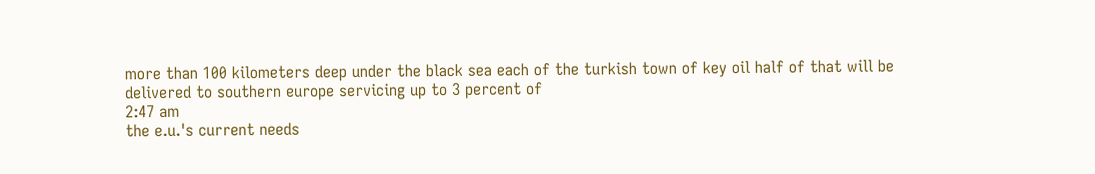more than 100 kilometers deep under the black sea each of the turkish town of key oil half of that will be delivered to southern europe servicing up to 3 percent of
2:47 am
the e.u.'s current needs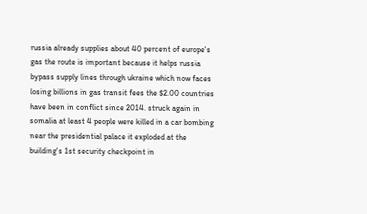russia already supplies about 40 percent of europe's gas the route is important because it helps russia bypass supply lines through ukraine which now faces losing billions in gas transit fees the $2.00 countries have been in conflict since 2014. struck again in somalia at least 4 people were killed in a car bombing near the presidential palace it exploded at the building's 1st security checkpoint in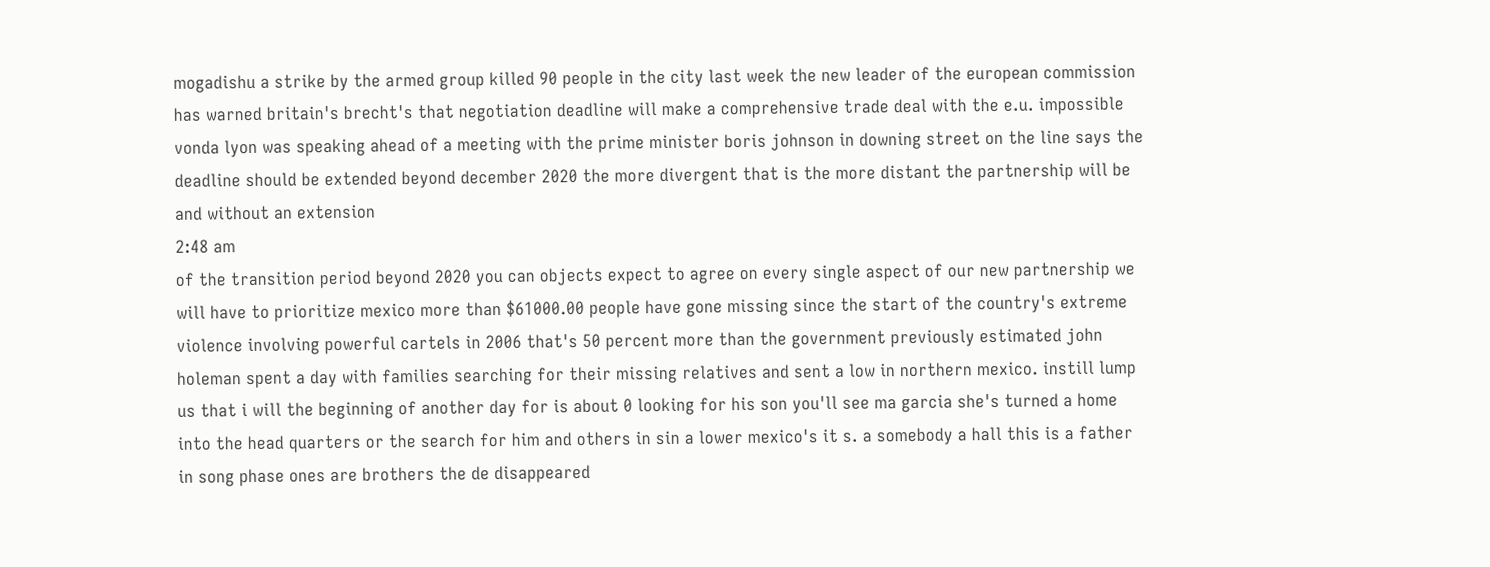mogadishu a strike by the armed group killed 90 people in the city last week the new leader of the european commission has warned britain's brecht's that negotiation deadline will make a comprehensive trade deal with the e.u. impossible vonda lyon was speaking ahead of a meeting with the prime minister boris johnson in downing street on the line says the deadline should be extended beyond december 2020 the more divergent that is the more distant the partnership will be and without an extension
2:48 am
of the transition period beyond 2020 you can objects expect to agree on every single aspect of our new partnership we will have to prioritize mexico more than $61000.00 people have gone missing since the start of the country's extreme violence involving powerful cartels in 2006 that's 50 percent more than the government previously estimated john holeman spent a day with families searching for their missing relatives and sent a low in northern mexico. instill lump us that i will the beginning of another day for is about 0 looking for his son you'll see ma garcia she's turned a home into the head quarters or the search for him and others in sin a lower mexico's it s. a somebody a hall this is a father in song phase ones are brothers the de disappeared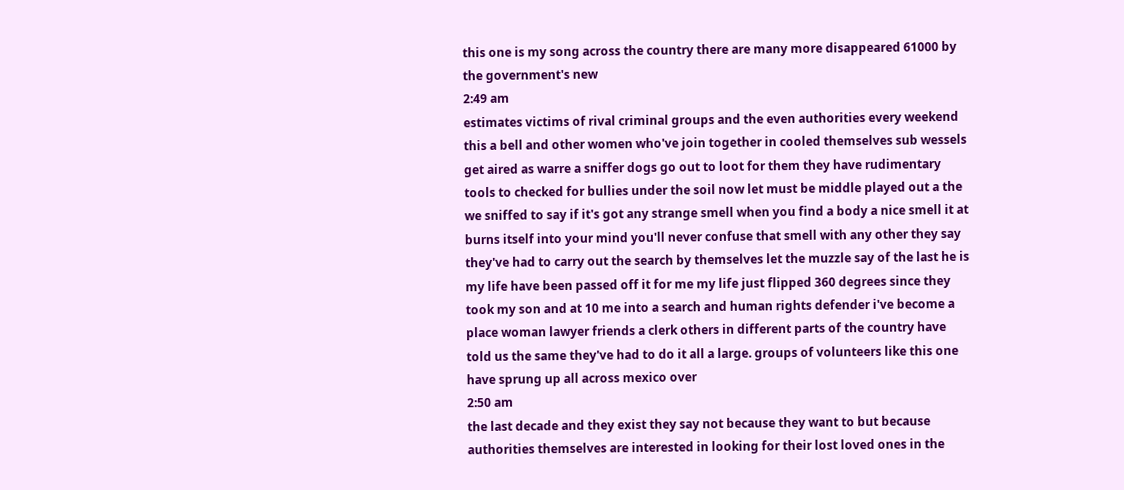this one is my song across the country there are many more disappeared 61000 by the government's new
2:49 am
estimates victims of rival criminal groups and the even authorities every weekend this a bell and other women who've join together in cooled themselves sub wessels get aired as warre a sniffer dogs go out to loot for them they have rudimentary tools to checked for bullies under the soil now let must be middle played out a the we sniffed to say if it's got any strange smell when you find a body a nice smell it at burns itself into your mind you'll never confuse that smell with any other they say they've had to carry out the search by themselves let the muzzle say of the last he is my life have been passed off it for me my life just flipped 360 degrees since they took my son and at 10 me into a search and human rights defender i've become a place woman lawyer friends a clerk others in different parts of the country have told us the same they've had to do it all a large. groups of volunteers like this one have sprung up all across mexico over
2:50 am
the last decade and they exist they say not because they want to but because authorities themselves are interested in looking for their lost loved ones in the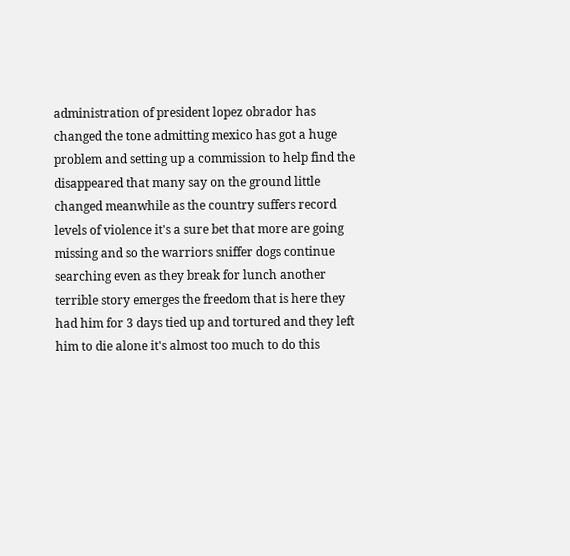administration of president lopez obrador has changed the tone admitting mexico has got a huge problem and setting up a commission to help find the disappeared that many say on the ground little changed meanwhile as the country suffers record levels of violence it's a sure bet that more are going missing and so the warriors sniffer dogs continue searching even as they break for lunch another terrible story emerges the freedom that is here they had him for 3 days tied up and tortured and they left him to die alone it's almost too much to do this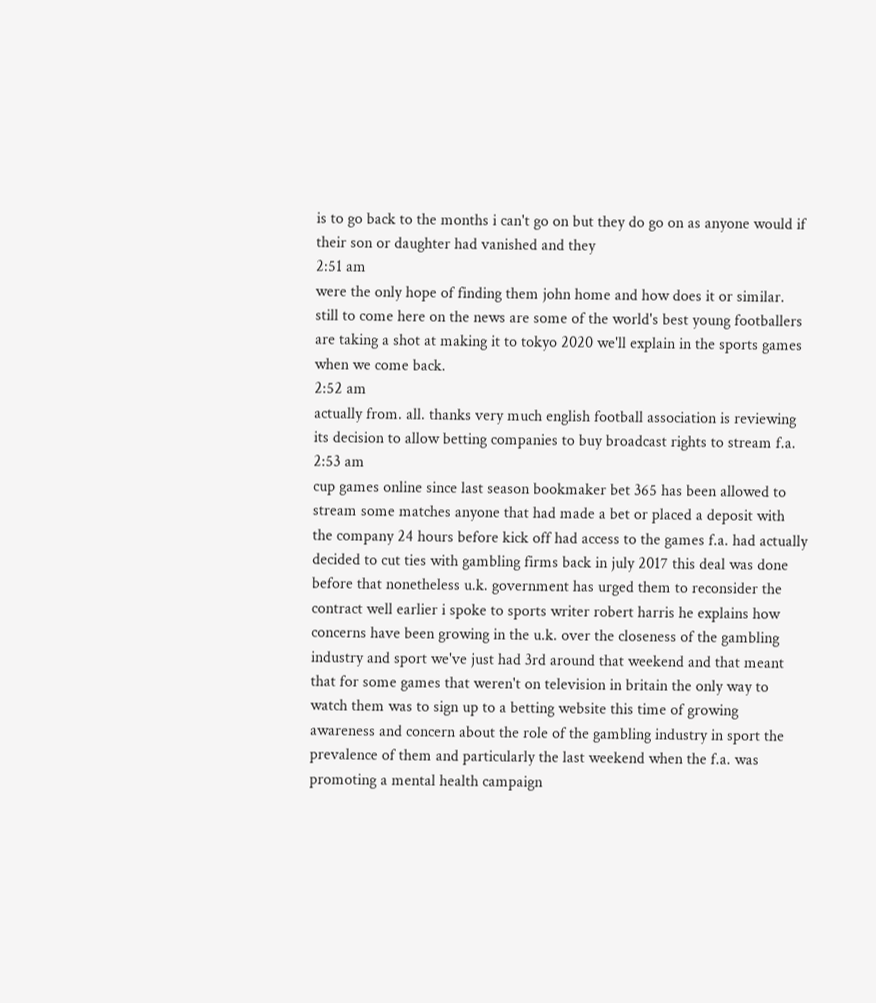is to go back to the months i can't go on but they do go on as anyone would if their son or daughter had vanished and they
2:51 am
were the only hope of finding them john home and how does it or similar. still to come here on the news are some of the world's best young footballers are taking a shot at making it to tokyo 2020 we'll explain in the sports games when we come back.
2:52 am
actually from. all. thanks very much english football association is reviewing its decision to allow betting companies to buy broadcast rights to stream f.a.
2:53 am
cup games online since last season bookmaker bet 365 has been allowed to stream some matches anyone that had made a bet or placed a deposit with the company 24 hours before kick off had access to the games f.a. had actually decided to cut ties with gambling firms back in july 2017 this deal was done before that nonetheless u.k. government has urged them to reconsider the contract well earlier i spoke to sports writer robert harris he explains how concerns have been growing in the u.k. over the closeness of the gambling industry and sport we've just had 3rd around that weekend and that meant that for some games that weren't on television in britain the only way to watch them was to sign up to a betting website this time of growing awareness and concern about the role of the gambling industry in sport the prevalence of them and particularly the last weekend when the f.a. was promoting a mental health campaign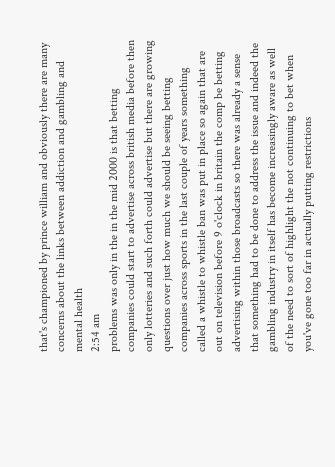that's championed by prince william and obviously there are many concerns about the links between addiction and gambling and mental health
2:54 am
problems was only in the in the mid 2000 is that betting companies could start to advertise across british media before then only lotteries and such forth could advertise but there are growing questions over just how much we should be seeing betting companies across sports in the last couple of years something called a whistle to whistle ban was put in place so again that are out on television before 9 o'clock in britain the comp be betting advertising within those broadcasts so there was already a sense that something had to be done to address the issue and indeed the gambling industry in itself has become increasingly aware as well of the need to sort of highlight the not continuing to bet when you've gone too far in actually putting restrictions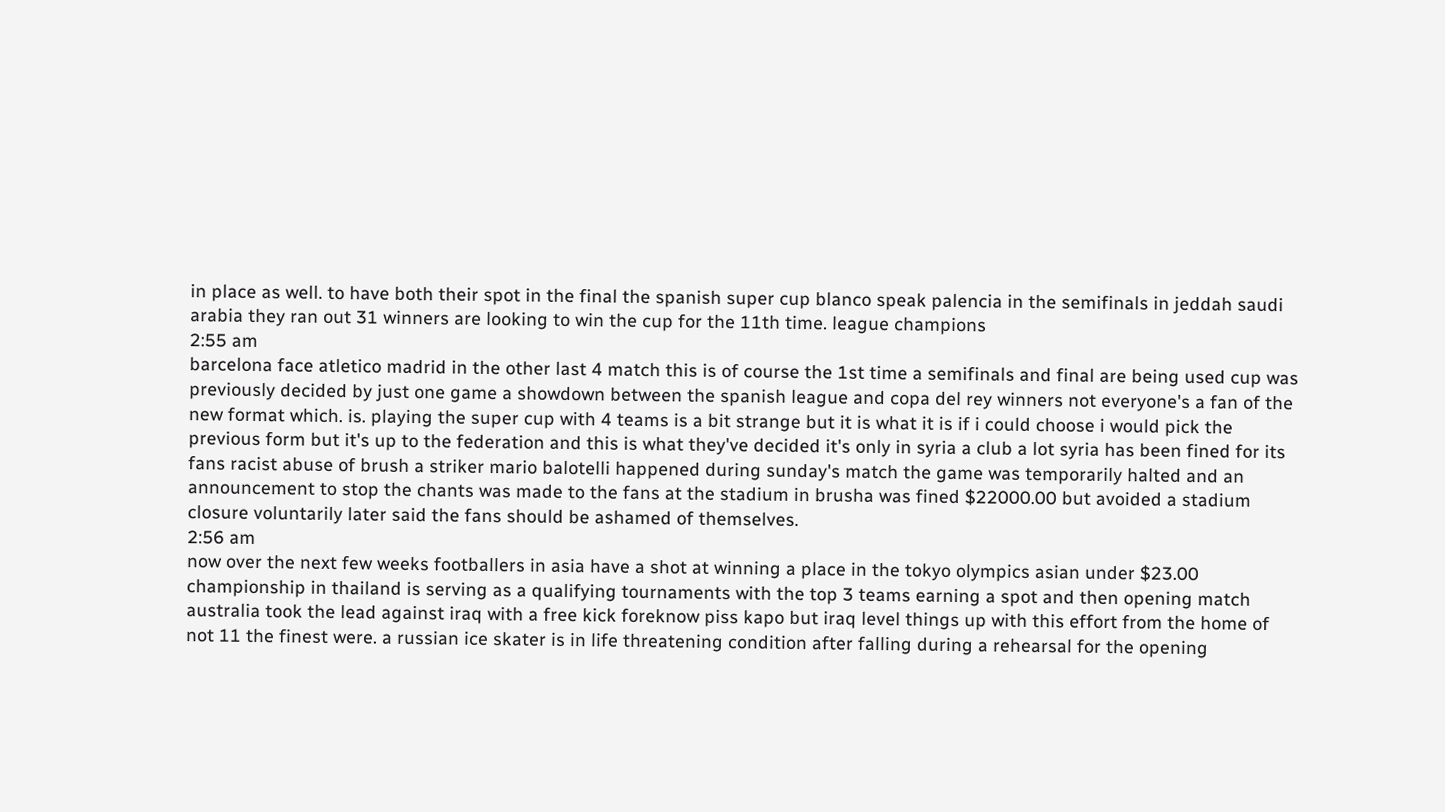in place as well. to have both their spot in the final the spanish super cup blanco speak palencia in the semifinals in jeddah saudi arabia they ran out 31 winners are looking to win the cup for the 11th time. league champions
2:55 am
barcelona face atletico madrid in the other last 4 match this is of course the 1st time a semifinals and final are being used cup was previously decided by just one game a showdown between the spanish league and copa del rey winners not everyone's a fan of the new format which. is. playing the super cup with 4 teams is a bit strange but it is what it is if i could choose i would pick the previous form but it's up to the federation and this is what they've decided it's only in syria a club a lot syria has been fined for its fans racist abuse of brush a striker mario balotelli happened during sunday's match the game was temporarily halted and an announcement to stop the chants was made to the fans at the stadium in brusha was fined $22000.00 but avoided a stadium closure voluntarily later said the fans should be ashamed of themselves.
2:56 am
now over the next few weeks footballers in asia have a shot at winning a place in the tokyo olympics asian under $23.00 championship in thailand is serving as a qualifying tournaments with the top 3 teams earning a spot and then opening match australia took the lead against iraq with a free kick foreknow piss kapo but iraq level things up with this effort from the home of not 11 the finest were. a russian ice skater is in life threatening condition after falling during a rehearsal for the opening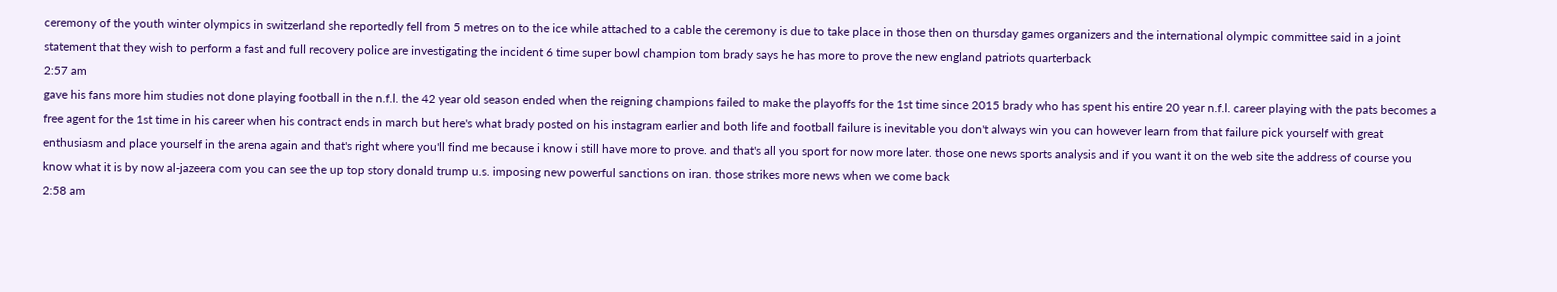ceremony of the youth winter olympics in switzerland she reportedly fell from 5 metres on to the ice while attached to a cable the ceremony is due to take place in those then on thursday games organizers and the international olympic committee said in a joint statement that they wish to perform a fast and full recovery police are investigating the incident 6 time super bowl champion tom brady says he has more to prove the new england patriots quarterback
2:57 am
gave his fans more him studies not done playing football in the n.f.l. the 42 year old season ended when the reigning champions failed to make the playoffs for the 1st time since 2015 brady who has spent his entire 20 year n.f.l. career playing with the pats becomes a free agent for the 1st time in his career when his contract ends in march but here's what brady posted on his instagram earlier and both life and football failure is inevitable you don't always win you can however learn from that failure pick yourself with great enthusiasm and place yourself in the arena again and that's right where you'll find me because i know i still have more to prove. and that's all you sport for now more later. those one news sports analysis and if you want it on the web site the address of course you know what it is by now al-jazeera com you can see the up top story donald trump u.s. imposing new powerful sanctions on iran. those strikes more news when we come back
2:58 am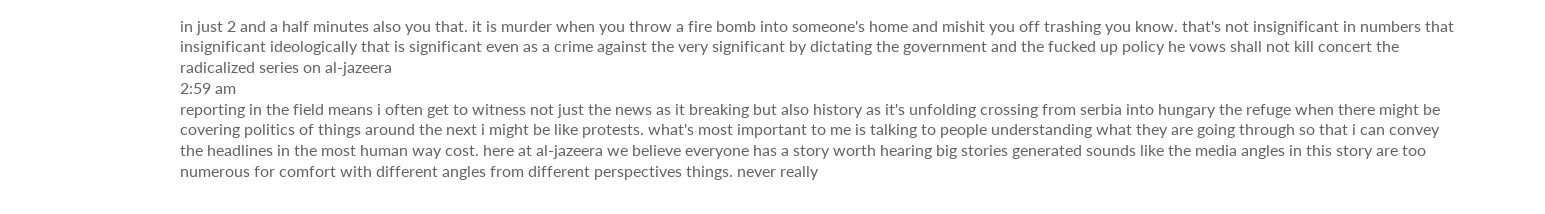in just 2 and a half minutes also you that. it is murder when you throw a fire bomb into someone's home and mishit you off trashing you know. that's not insignificant in numbers that insignificant ideologically that is significant even as a crime against the very significant by dictating the government and the fucked up policy he vows shall not kill concert the radicalized series on al-jazeera
2:59 am
reporting in the field means i often get to witness not just the news as it breaking but also history as it's unfolding crossing from serbia into hungary the refuge when there might be covering politics of things around the next i might be like protests. what's most important to me is talking to people understanding what they are going through so that i can convey the headlines in the most human way cost. here at al-jazeera we believe everyone has a story worth hearing big stories generated sounds like the media angles in this story are too numerous for comfort with different angles from different perspectives things. never really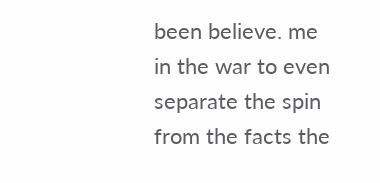been believe. me in the war to even separate the spin from the facts the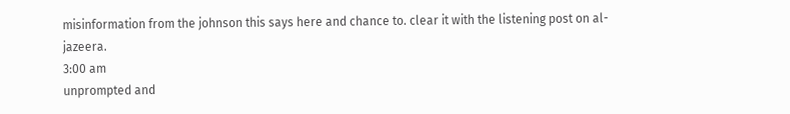misinformation from the johnson this says here and chance to. clear it with the listening post on al-jazeera.
3:00 am
unprompted and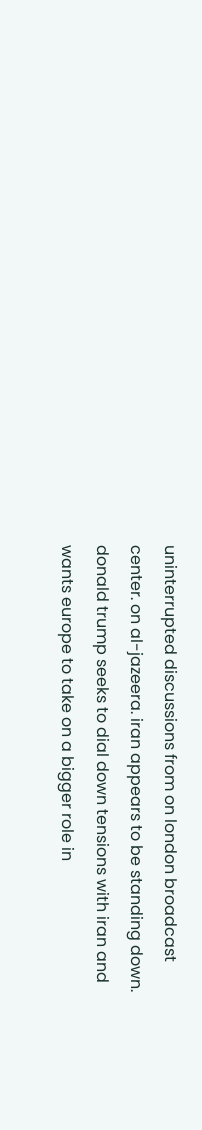uninterrupted discussions from on london broadcast center. on al-jazeera. iran appears to be standing down. donald trump seeks to dial down tensions with iran and wants europe to take on a bigger role in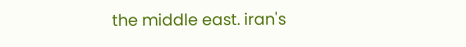the middle east. iran's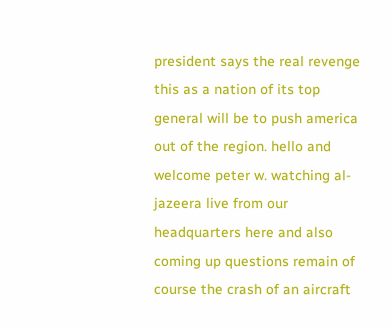president says the real revenge this as a nation of its top general will be to push america out of the region. hello and welcome peter w. watching al-jazeera live from our headquarters here and also coming up questions remain of course the crash of an aircraft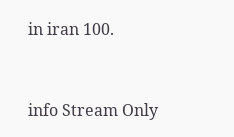in iran 100.


info Stream Only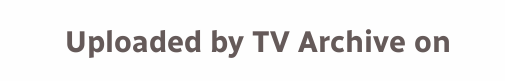Uploaded by TV Archive on